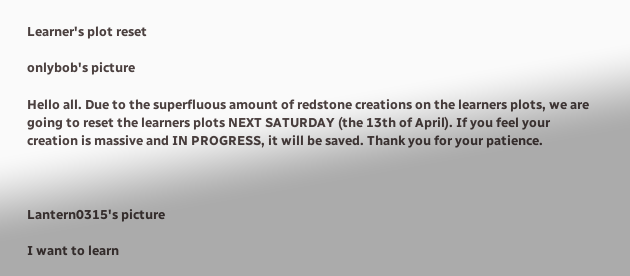Learner's plot reset

onlybob's picture

Hello all. Due to the superfluous amount of redstone creations on the learners plots, we are going to reset the learners plots NEXT SATURDAY (the 13th of April). If you feel your creation is massive and IN PROGRESS, it will be saved. Thank you for your patience.



Lantern0315's picture

I want to learn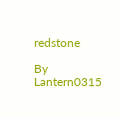redstone

By Lantern0315